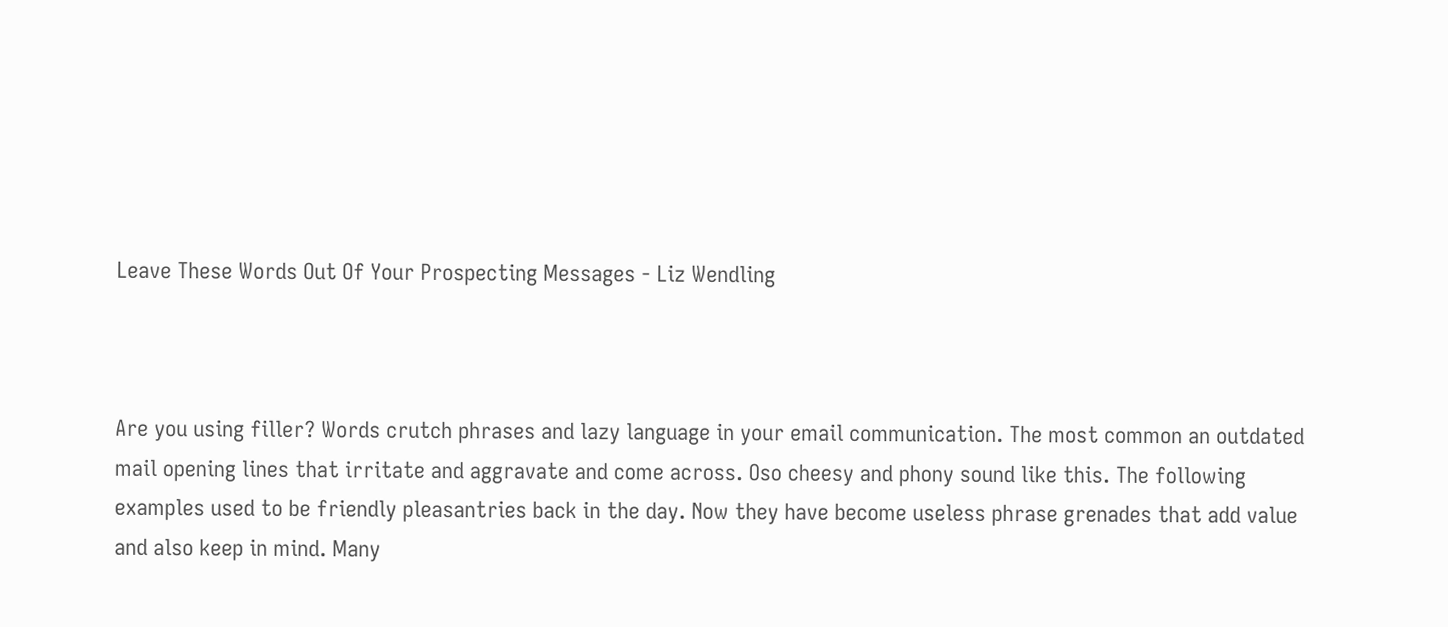Leave These Words Out Of Your Prospecting Messages - Liz Wendling



Are you using filler? Words crutch phrases and lazy language in your email communication. The most common an outdated mail opening lines that irritate and aggravate and come across. Oso cheesy and phony sound like this. The following examples used to be friendly pleasantries back in the day. Now they have become useless phrase grenades that add value and also keep in mind. Many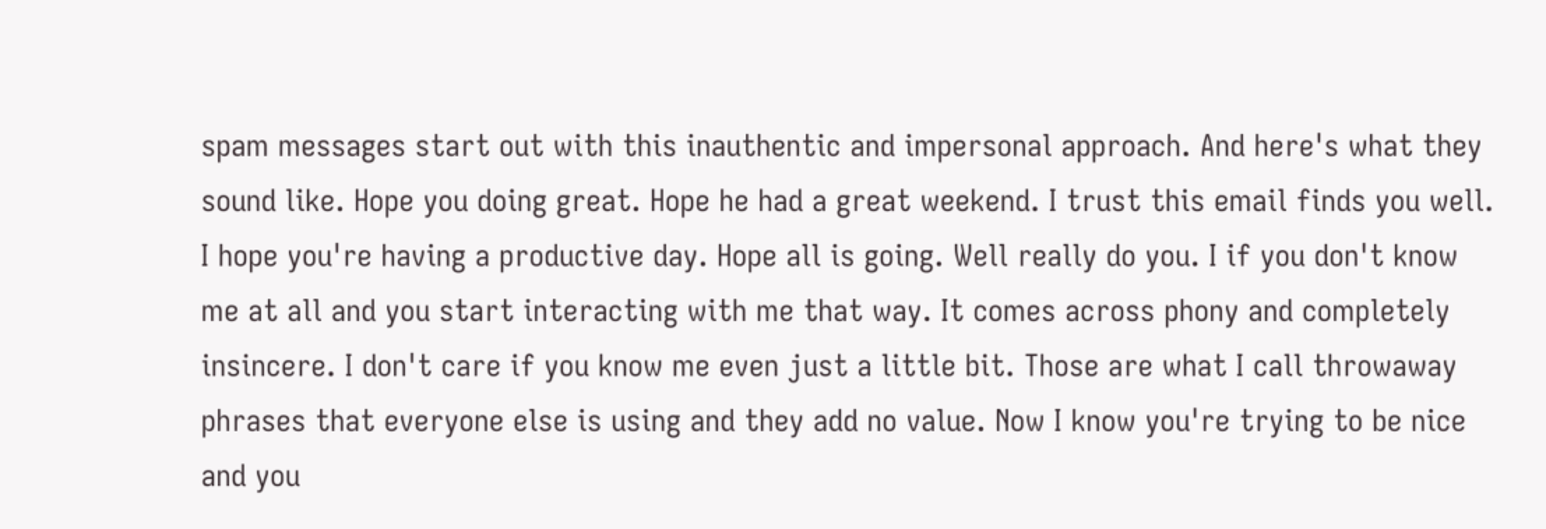spam messages start out with this inauthentic and impersonal approach. And here's what they sound like. Hope you doing great. Hope he had a great weekend. I trust this email finds you well. I hope you're having a productive day. Hope all is going. Well really do you. I if you don't know me at all and you start interacting with me that way. It comes across phony and completely insincere. I don't care if you know me even just a little bit. Those are what I call throwaway phrases that everyone else is using and they add no value. Now I know you're trying to be nice and you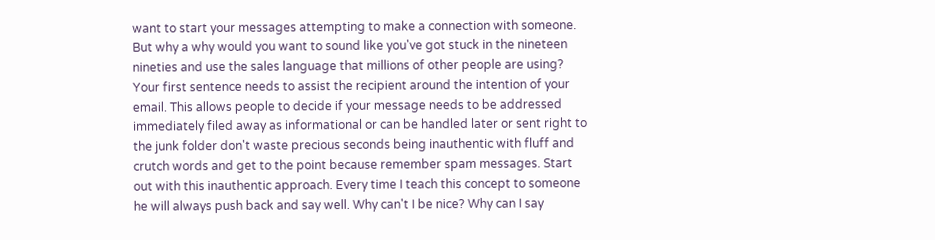want to start your messages attempting to make a connection with someone. But why a why would you want to sound like you've got stuck in the nineteen nineties and use the sales language that millions of other people are using? Your first sentence needs to assist the recipient around the intention of your email. This allows people to decide if your message needs to be addressed immediately filed away as informational or can be handled later or sent right to the junk folder don't waste precious seconds being inauthentic with fluff and crutch words and get to the point because remember spam messages. Start out with this inauthentic approach. Every time I teach this concept to someone he will always push back and say well. Why can't I be nice? Why can I say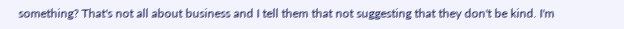something? That's not all about business and I tell them that not suggesting that they don't be kind. I'm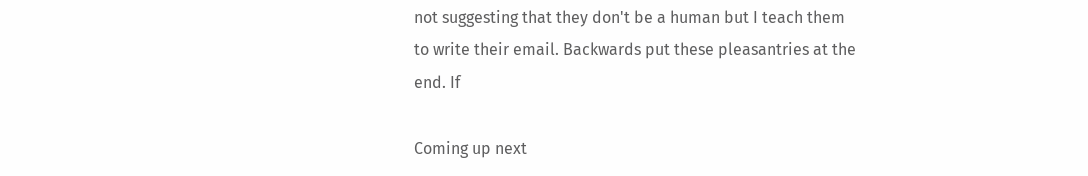not suggesting that they don't be a human but I teach them to write their email. Backwards put these pleasantries at the end. If

Coming up next